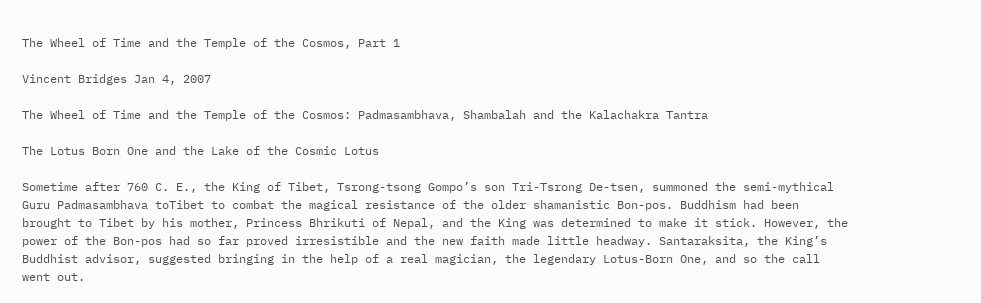The Wheel of Time and the Temple of the Cosmos, Part 1

Vincent Bridges Jan 4, 2007

The Wheel of Time and the Temple of the Cosmos: Padmasambhava, Shambalah and the Kalachakra Tantra

The Lotus Born One and the Lake of the Cosmic Lotus

Sometime after 760 C. E., the King of Tibet, Tsrong-tsong Gompo’s son Tri-Tsrong De-tsen, summoned the semi-mythical Guru Padmasambhava toTibet to combat the magical resistance of the older shamanistic Bon-pos. Buddhism had been brought to Tibet by his mother, Princess Bhrikuti of Nepal, and the King was determined to make it stick. However, the power of the Bon-pos had so far proved irresistible and the new faith made little headway. Santaraksita, the King’s Buddhist advisor, suggested bringing in the help of a real magician, the legendary Lotus-Born One, and so the call went out.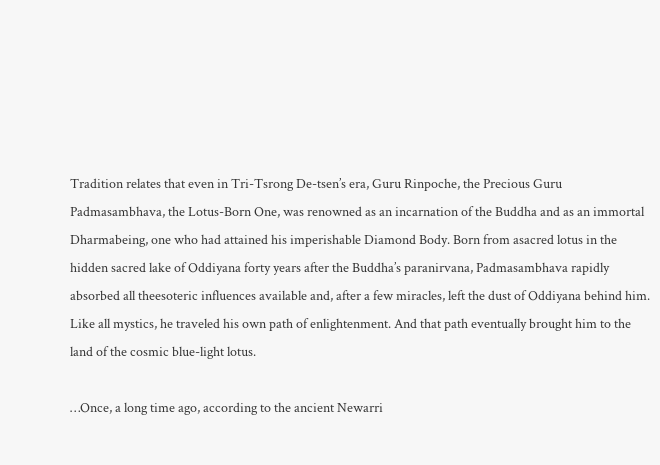Tradition relates that even in Tri-Tsrong De-tsen’s era, Guru Rinpoche, the Precious Guru Padmasambhava, the Lotus-Born One, was renowned as an incarnation of the Buddha and as an immortal Dharmabeing, one who had attained his imperishable Diamond Body. Born from asacred lotus in the hidden sacred lake of Oddiyana forty years after the Buddha’s paranirvana, Padmasambhava rapidly absorbed all theesoteric influences available and, after a few miracles, left the dust of Oddiyana behind him. Like all mystics, he traveled his own path of enlightenment. And that path eventually brought him to the land of the cosmic blue-light lotus.

…Once, a long time ago, according to the ancient Newarri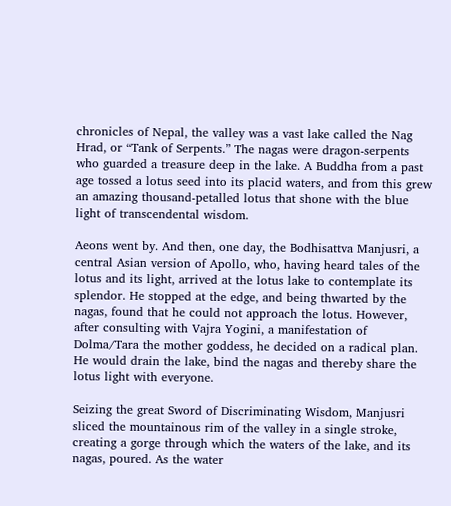chronicles of Nepal, the valley was a vast lake called the Nag Hrad, or “Tank of Serpents.” The nagas were dragon-serpents who guarded a treasure deep in the lake. A Buddha from a past age tossed a lotus seed into its placid waters, and from this grew an amazing thousand-petalled lotus that shone with the blue light of transcendental wisdom.

Aeons went by. And then, one day, the Bodhisattva Manjusri, a central Asian version of Apollo, who, having heard tales of the lotus and its light, arrived at the lotus lake to contemplate its splendor. He stopped at the edge, and being thwarted by the nagas, found that he could not approach the lotus. However, after consulting with Vajra Yogini, a manifestation of Dolma/Tara the mother goddess, he decided on a radical plan. He would drain the lake, bind the nagas and thereby share the lotus light with everyone.

Seizing the great Sword of Discriminating Wisdom, Manjusri sliced the mountainous rim of the valley in a single stroke, creating a gorge through which the waters of the lake, and its nagas, poured. As the water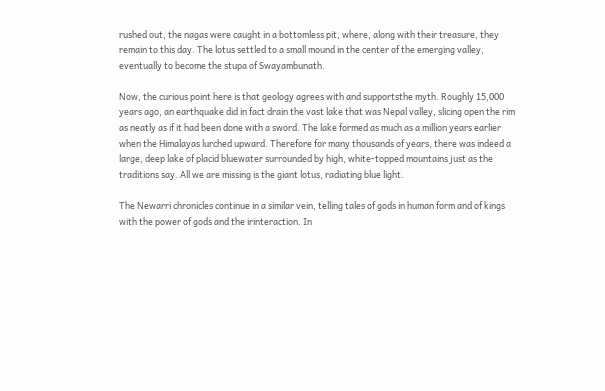rushed out, the nagas were caught in a bottomless pit, where, along with their treasure, they remain to this day. The lotus settled to a small mound in the center of the emerging valley, eventually to become the stupa of Swayambunath.

Now, the curious point here is that geology agrees with and supportsthe myth. Roughly 15,000 years ago, an earthquake did in fact drain the vast lake that was Nepal valley, slicing open the rim as neatly as if it had been done with a sword. The lake formed as much as a million years earlier when the Himalayas lurched upward. Therefore for many thousands of years, there was indeed a large, deep lake of placid bluewater surrounded by high, white-topped mountains just as the traditions say. All we are missing is the giant lotus, radiating blue light.

The Newarri chronicles continue in a similar vein, telling tales of gods in human form and of kings with the power of gods and the irinteraction. In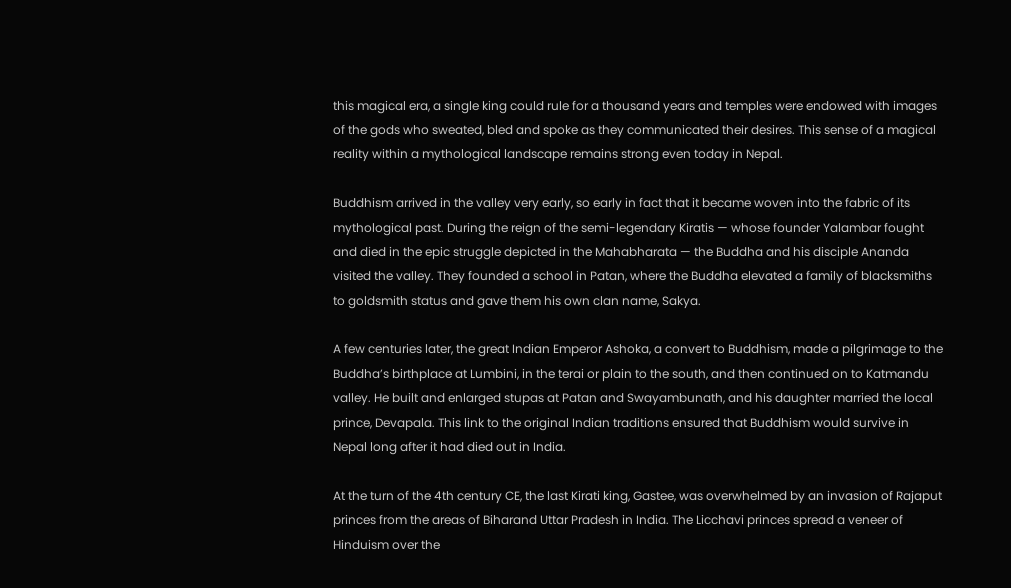this magical era, a single king could rule for a thousand years and temples were endowed with images of the gods who sweated, bled and spoke as they communicated their desires. This sense of a magical reality within a mythological landscape remains strong even today in Nepal.

Buddhism arrived in the valley very early, so early in fact that it became woven into the fabric of its mythological past. During the reign of the semi-legendary Kiratis — whose founder Yalambar fought and died in the epic struggle depicted in the Mahabharata — the Buddha and his disciple Ananda visited the valley. They founded a school in Patan, where the Buddha elevated a family of blacksmiths to goldsmith status and gave them his own clan name, Sakya.

A few centuries later, the great Indian Emperor Ashoka, a convert to Buddhism, made a pilgrimage to the Buddha’s birthplace at Lumbini, in the terai or plain to the south, and then continued on to Katmandu valley. He built and enlarged stupas at Patan and Swayambunath, and his daughter married the local prince, Devapala. This link to the original Indian traditions ensured that Buddhism would survive in Nepal long after it had died out in India.

At the turn of the 4th century CE, the last Kirati king, Gastee, was overwhelmed by an invasion of Rajaput princes from the areas of Biharand Uttar Pradesh in India. The Licchavi princes spread a veneer of Hinduism over the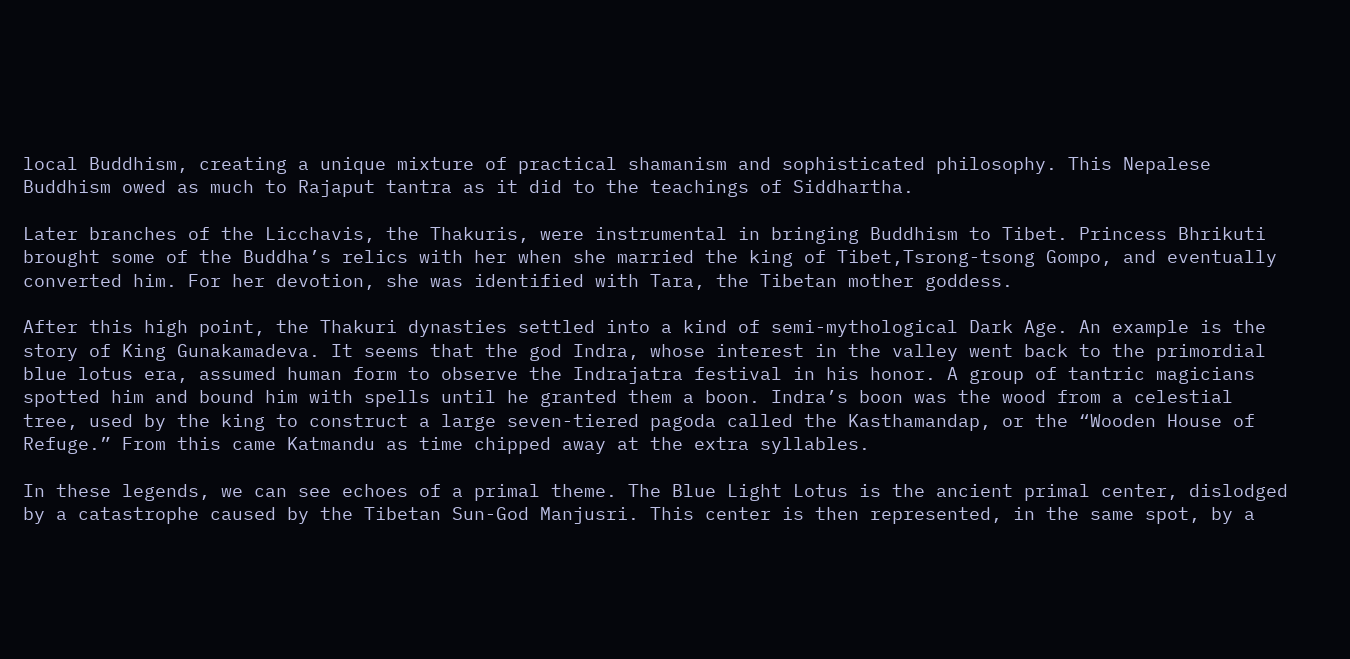local Buddhism, creating a unique mixture of practical shamanism and sophisticated philosophy. This Nepalese Buddhism owed as much to Rajaput tantra as it did to the teachings of Siddhartha.

Later branches of the Licchavis, the Thakuris, were instrumental in bringing Buddhism to Tibet. Princess Bhrikuti brought some of the Buddha’s relics with her when she married the king of Tibet,Tsrong-tsong Gompo, and eventually converted him. For her devotion, she was identified with Tara, the Tibetan mother goddess.

After this high point, the Thakuri dynasties settled into a kind of semi-mythological Dark Age. An example is the story of King Gunakamadeva. It seems that the god Indra, whose interest in the valley went back to the primordial blue lotus era, assumed human form to observe the Indrajatra festival in his honor. A group of tantric magicians spotted him and bound him with spells until he granted them a boon. Indra’s boon was the wood from a celestial tree, used by the king to construct a large seven-tiered pagoda called the Kasthamandap, or the “Wooden House of Refuge.” From this came Katmandu as time chipped away at the extra syllables.

In these legends, we can see echoes of a primal theme. The Blue Light Lotus is the ancient primal center, dislodged by a catastrophe caused by the Tibetan Sun-God Manjusri. This center is then represented, in the same spot, by a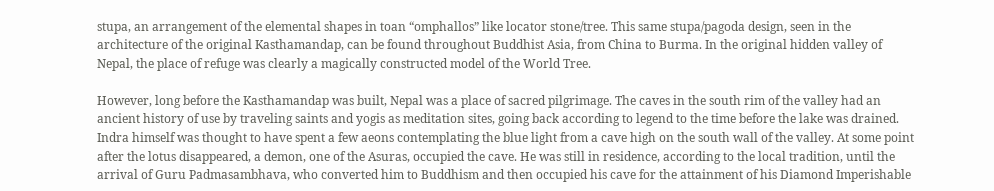stupa, an arrangement of the elemental shapes in toan “omphallos” like locator stone/tree. This same stupa/pagoda design, seen in the architecture of the original Kasthamandap, can be found throughout Buddhist Asia, from China to Burma. In the original hidden valley of Nepal, the place of refuge was clearly a magically constructed model of the World Tree.

However, long before the Kasthamandap was built, Nepal was a place of sacred pilgrimage. The caves in the south rim of the valley had an ancient history of use by traveling saints and yogis as meditation sites, going back according to legend to the time before the lake was drained. Indra himself was thought to have spent a few aeons contemplating the blue light from a cave high on the south wall of the valley. At some point after the lotus disappeared, a demon, one of the Asuras, occupied the cave. He was still in residence, according to the local tradition, until the arrival of Guru Padmasambhava, who converted him to Buddhism and then occupied his cave for the attainment of his Diamond Imperishable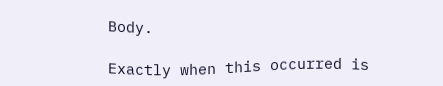Body.

Exactly when this occurred is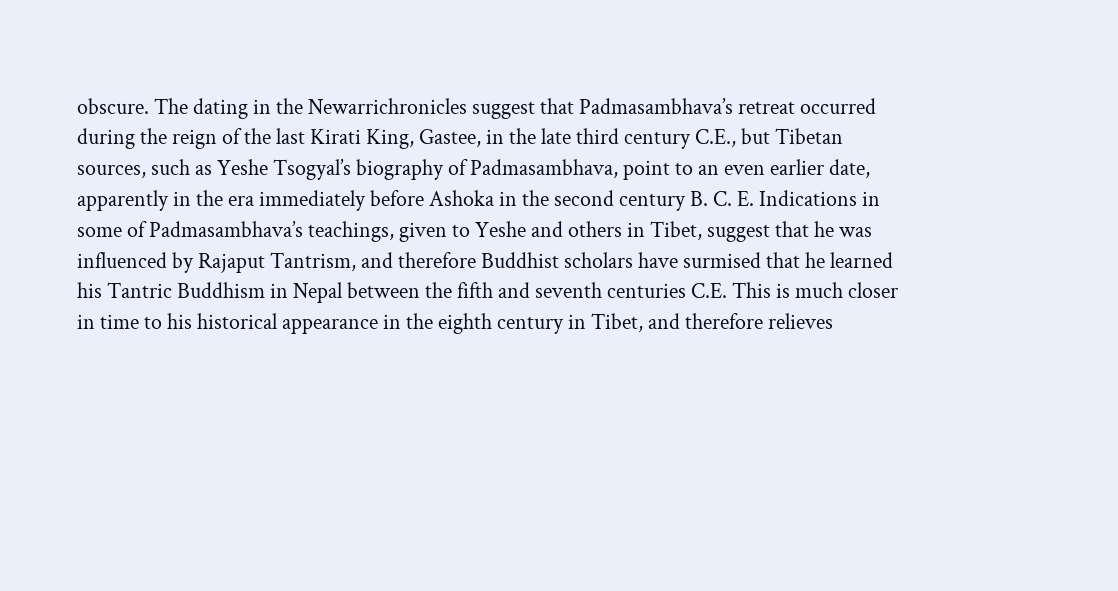obscure. The dating in the Newarrichronicles suggest that Padmasambhava’s retreat occurred during the reign of the last Kirati King, Gastee, in the late third century C.E., but Tibetan sources, such as Yeshe Tsogyal’s biography of Padmasambhava, point to an even earlier date, apparently in the era immediately before Ashoka in the second century B. C. E. Indications in some of Padmasambhava’s teachings, given to Yeshe and others in Tibet, suggest that he was influenced by Rajaput Tantrism, and therefore Buddhist scholars have surmised that he learned his Tantric Buddhism in Nepal between the fifth and seventh centuries C.E. This is much closer in time to his historical appearance in the eighth century in Tibet, and therefore relieves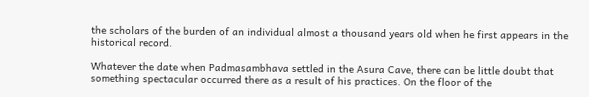the scholars of the burden of an individual almost a thousand years old when he first appears in the historical record.

Whatever the date when Padmasambhava settled in the Asura Cave, there can be little doubt that something spectacular occurred there as a result of his practices. On the floor of the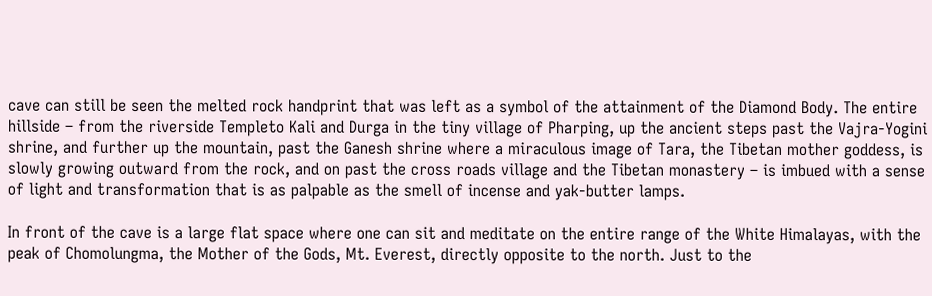cave can still be seen the melted rock handprint that was left as a symbol of the attainment of the Diamond Body. The entire hillside – from the riverside Templeto Kali and Durga in the tiny village of Pharping, up the ancient steps past the Vajra-Yogini shrine, and further up the mountain, past the Ganesh shrine where a miraculous image of Tara, the Tibetan mother goddess, is slowly growing outward from the rock, and on past the cross roads village and the Tibetan monastery – is imbued with a sense of light and transformation that is as palpable as the smell of incense and yak-butter lamps.

In front of the cave is a large flat space where one can sit and meditate on the entire range of the White Himalayas, with the peak of Chomolungma, the Mother of the Gods, Mt. Everest, directly opposite to the north. Just to the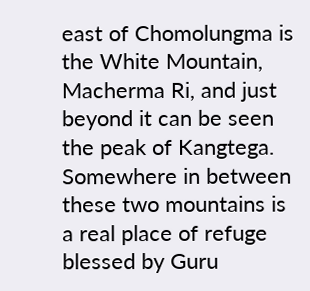east of Chomolungma is the White Mountain, Macherma Ri, and just beyond it can be seen the peak of Kangtega. Somewhere in between these two mountains is a real place of refuge blessed by Guru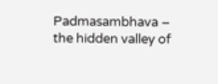Padmasambhava – the hidden valley of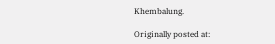Khembalung.

Originally posted at: